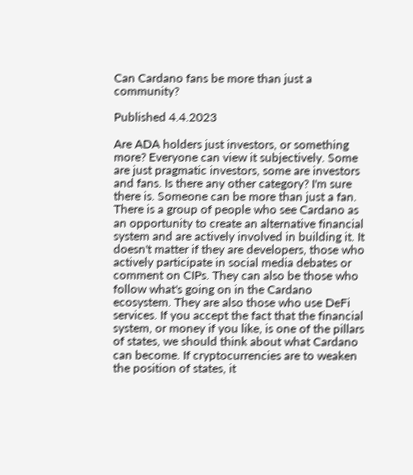Can Cardano fans be more than just a community?

Published 4.4.2023

Are ADA holders just investors, or something more? Everyone can view it subjectively. Some are just pragmatic investors, some are investors and fans. Is there any other category? I'm sure there is. Someone can be more than just a fan. There is a group of people who see Cardano as an opportunity to create an alternative financial system and are actively involved in building it. It doesn't matter if they are developers, those who actively participate in social media debates or comment on CIPs. They can also be those who follow what's going on in the Cardano ecosystem. They are also those who use DeFi services. If you accept the fact that the financial system, or money if you like, is one of the pillars of states, we should think about what Cardano can become. If cryptocurrencies are to weaken the position of states, it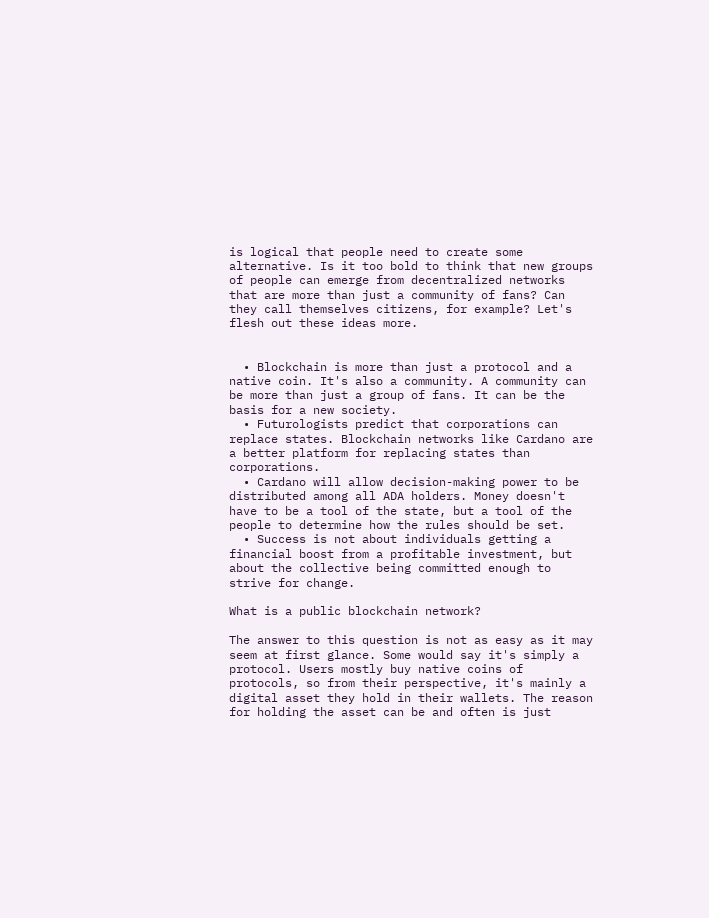is logical that people need to create some alternative. Is it too bold to think that new groups of people can emerge from decentralized networks that are more than just a community of fans? Can they call themselves citizens, for example? Let's flesh out these ideas more.


  • Blockchain is more than just a protocol and a native coin. It's also a community. A community can be more than just a group of fans. It can be the basis for a new society.
  • Futurologists predict that corporations can replace states. Blockchain networks like Cardano are a better platform for replacing states than corporations.
  • Cardano will allow decision-making power to be distributed among all ADA holders. Money doesn't have to be a tool of the state, but a tool of the people to determine how the rules should be set.
  • Success is not about individuals getting a financial boost from a profitable investment, but about the collective being committed enough to strive for change.

What is a public blockchain network?

The answer to this question is not as easy as it may seem at first glance. Some would say it's simply a protocol. Users mostly buy native coins of protocols, so from their perspective, it's mainly a digital asset they hold in their wallets. The reason for holding the asset can be and often is just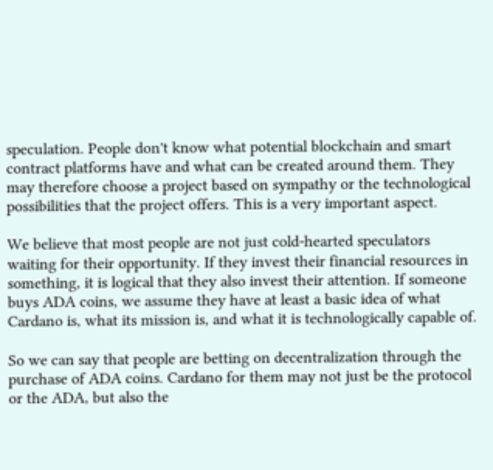speculation. People don't know what potential blockchain and smart contract platforms have and what can be created around them. They may therefore choose a project based on sympathy or the technological possibilities that the project offers. This is a very important aspect.

We believe that most people are not just cold-hearted speculators waiting for their opportunity. If they invest their financial resources in something, it is logical that they also invest their attention. If someone buys ADA coins, we assume they have at least a basic idea of what Cardano is, what its mission is, and what it is technologically capable of.

So we can say that people are betting on decentralization through the purchase of ADA coins. Cardano for them may not just be the protocol or the ADA, but also the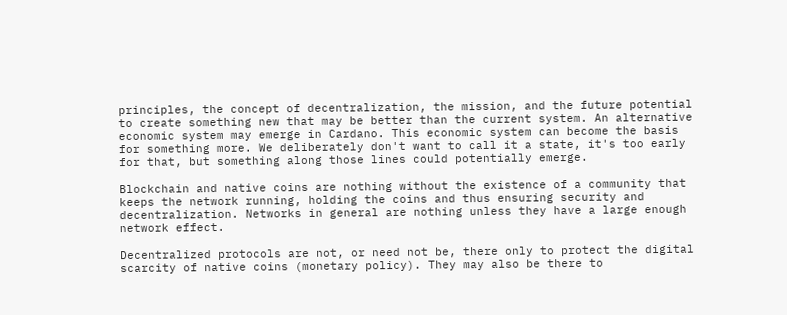principles, the concept of decentralization, the mission, and the future potential to create something new that may be better than the current system. An alternative economic system may emerge in Cardano. This economic system can become the basis for something more. We deliberately don't want to call it a state, it's too early for that, but something along those lines could potentially emerge.

Blockchain and native coins are nothing without the existence of a community that keeps the network running, holding the coins and thus ensuring security and decentralization. Networks in general are nothing unless they have a large enough network effect.

Decentralized protocols are not, or need not be, there only to protect the digital scarcity of native coins (monetary policy). They may also be there to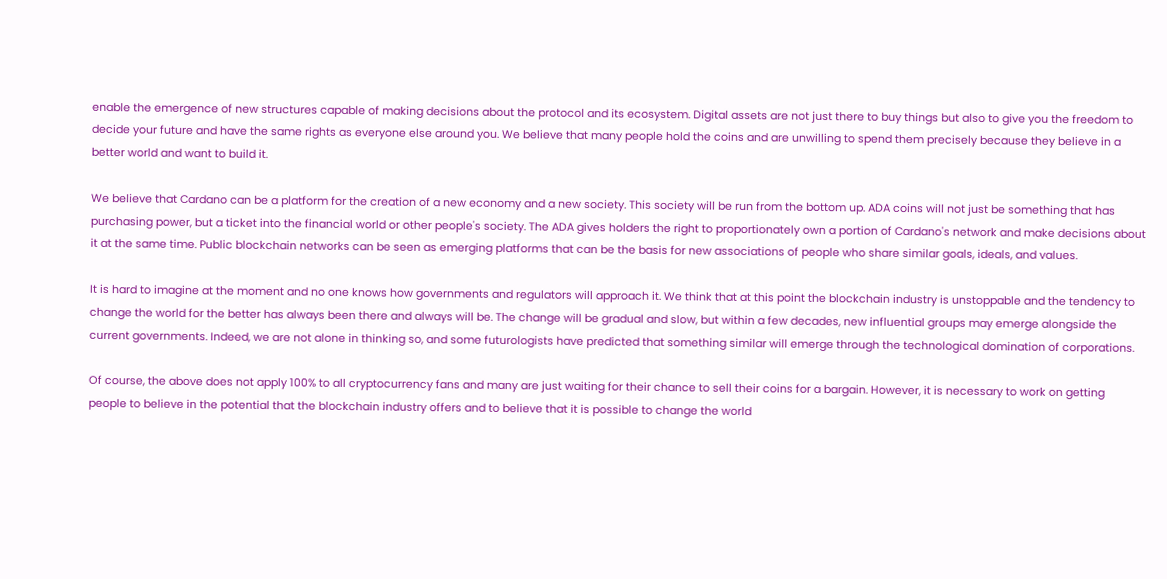enable the emergence of new structures capable of making decisions about the protocol and its ecosystem. Digital assets are not just there to buy things but also to give you the freedom to decide your future and have the same rights as everyone else around you. We believe that many people hold the coins and are unwilling to spend them precisely because they believe in a better world and want to build it.

We believe that Cardano can be a platform for the creation of a new economy and a new society. This society will be run from the bottom up. ADA coins will not just be something that has purchasing power, but a ticket into the financial world or other people's society. The ADA gives holders the right to proportionately own a portion of Cardano's network and make decisions about it at the same time. Public blockchain networks can be seen as emerging platforms that can be the basis for new associations of people who share similar goals, ideals, and values.

It is hard to imagine at the moment and no one knows how governments and regulators will approach it. We think that at this point the blockchain industry is unstoppable and the tendency to change the world for the better has always been there and always will be. The change will be gradual and slow, but within a few decades, new influential groups may emerge alongside the current governments. Indeed, we are not alone in thinking so, and some futurologists have predicted that something similar will emerge through the technological domination of corporations.

Of course, the above does not apply 100% to all cryptocurrency fans and many are just waiting for their chance to sell their coins for a bargain. However, it is necessary to work on getting people to believe in the potential that the blockchain industry offers and to believe that it is possible to change the world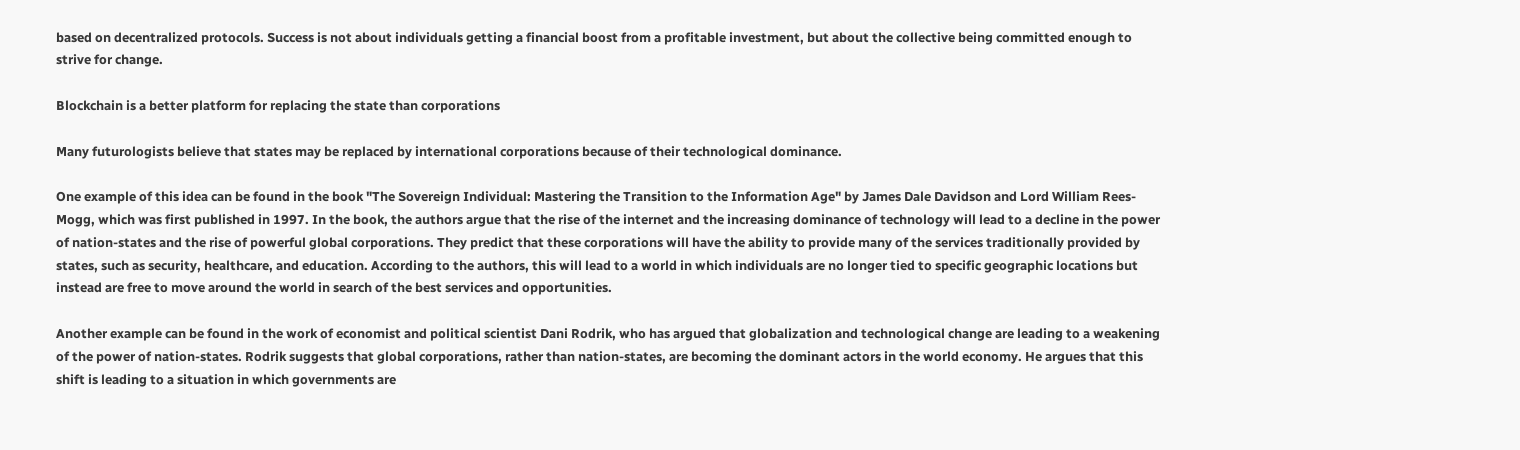based on decentralized protocols. Success is not about individuals getting a financial boost from a profitable investment, but about the collective being committed enough to strive for change.

Blockchain is a better platform for replacing the state than corporations

Many futurologists believe that states may be replaced by international corporations because of their technological dominance.

One example of this idea can be found in the book "The Sovereign Individual: Mastering the Transition to the Information Age" by James Dale Davidson and Lord William Rees-Mogg, which was first published in 1997. In the book, the authors argue that the rise of the internet and the increasing dominance of technology will lead to a decline in the power of nation-states and the rise of powerful global corporations. They predict that these corporations will have the ability to provide many of the services traditionally provided by states, such as security, healthcare, and education. According to the authors, this will lead to a world in which individuals are no longer tied to specific geographic locations but instead are free to move around the world in search of the best services and opportunities.

Another example can be found in the work of economist and political scientist Dani Rodrik, who has argued that globalization and technological change are leading to a weakening of the power of nation-states. Rodrik suggests that global corporations, rather than nation-states, are becoming the dominant actors in the world economy. He argues that this shift is leading to a situation in which governments are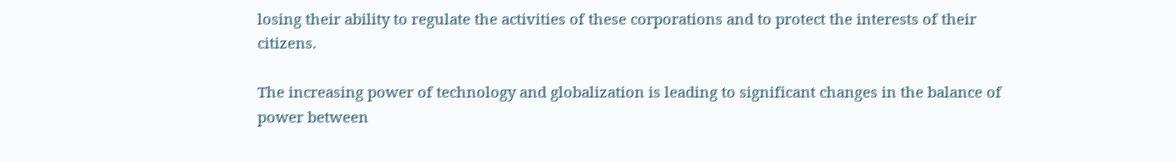losing their ability to regulate the activities of these corporations and to protect the interests of their citizens.

The increasing power of technology and globalization is leading to significant changes in the balance of power between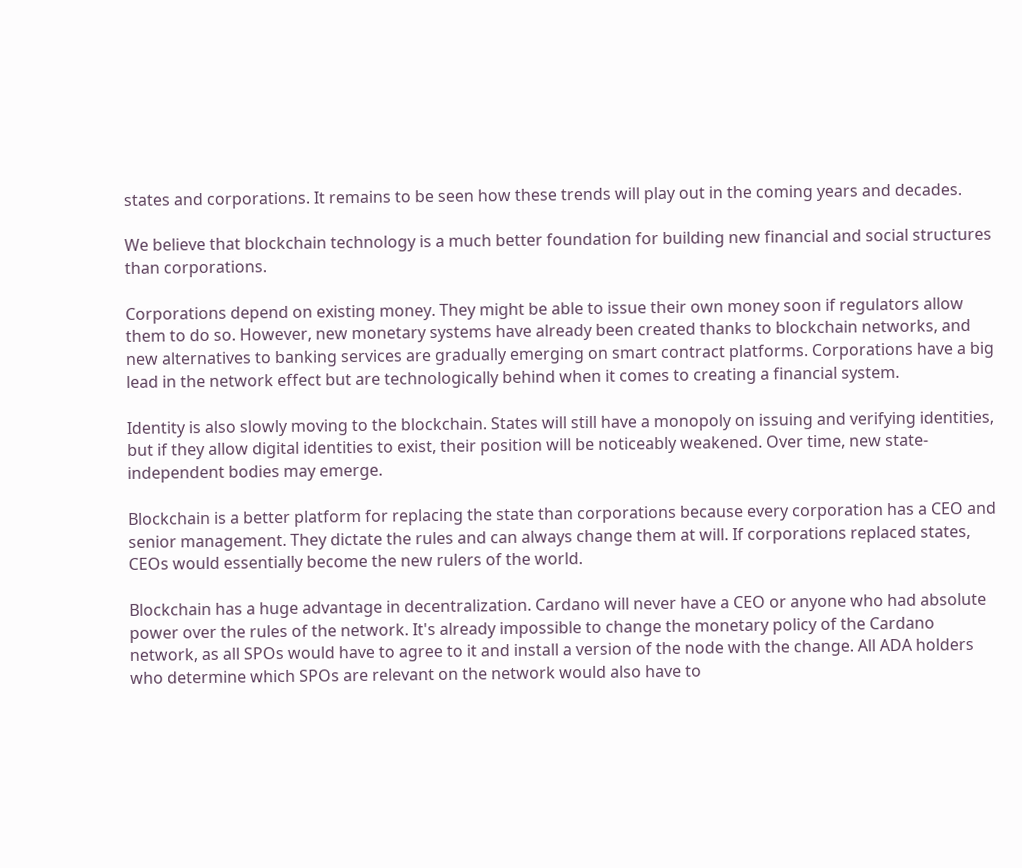states and corporations. It remains to be seen how these trends will play out in the coming years and decades.

We believe that blockchain technology is a much better foundation for building new financial and social structures than corporations.

Corporations depend on existing money. They might be able to issue their own money soon if regulators allow them to do so. However, new monetary systems have already been created thanks to blockchain networks, and new alternatives to banking services are gradually emerging on smart contract platforms. Corporations have a big lead in the network effect but are technologically behind when it comes to creating a financial system.

Identity is also slowly moving to the blockchain. States will still have a monopoly on issuing and verifying identities, but if they allow digital identities to exist, their position will be noticeably weakened. Over time, new state-independent bodies may emerge.

Blockchain is a better platform for replacing the state than corporations because every corporation has a CEO and senior management. They dictate the rules and can always change them at will. If corporations replaced states, CEOs would essentially become the new rulers of the world.

Blockchain has a huge advantage in decentralization. Cardano will never have a CEO or anyone who had absolute power over the rules of the network. It's already impossible to change the monetary policy of the Cardano network, as all SPOs would have to agree to it and install a version of the node with the change. All ADA holders who determine which SPOs are relevant on the network would also have to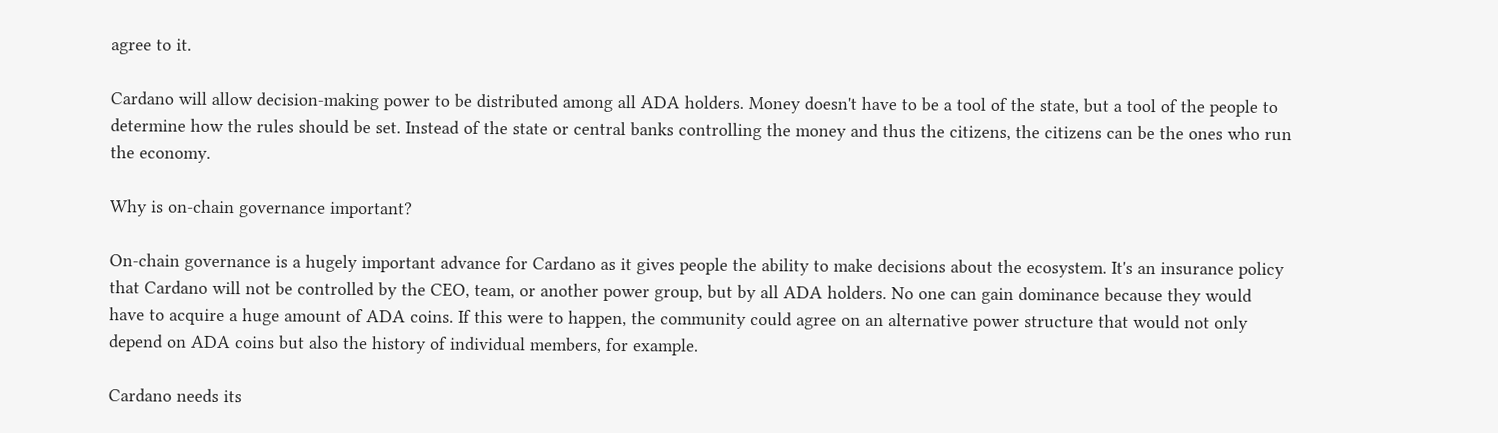agree to it.

Cardano will allow decision-making power to be distributed among all ADA holders. Money doesn't have to be a tool of the state, but a tool of the people to determine how the rules should be set. Instead of the state or central banks controlling the money and thus the citizens, the citizens can be the ones who run the economy.

Why is on-chain governance important?

On-chain governance is a hugely important advance for Cardano as it gives people the ability to make decisions about the ecosystem. It's an insurance policy that Cardano will not be controlled by the CEO, team, or another power group, but by all ADA holders. No one can gain dominance because they would have to acquire a huge amount of ADA coins. If this were to happen, the community could agree on an alternative power structure that would not only depend on ADA coins but also the history of individual members, for example.

Cardano needs its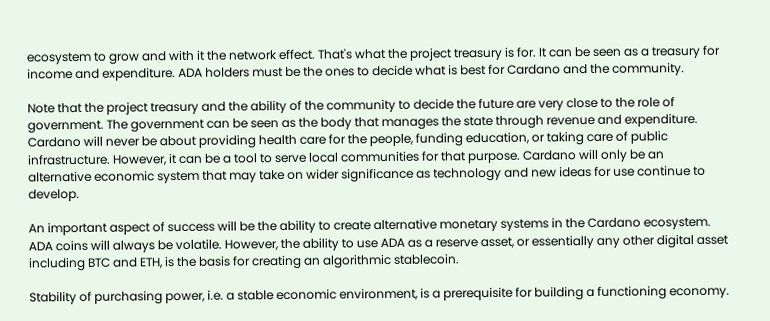ecosystem to grow and with it the network effect. That's what the project treasury is for. It can be seen as a treasury for income and expenditure. ADA holders must be the ones to decide what is best for Cardano and the community.

Note that the project treasury and the ability of the community to decide the future are very close to the role of government. The government can be seen as the body that manages the state through revenue and expenditure. Cardano will never be about providing health care for the people, funding education, or taking care of public infrastructure. However, it can be a tool to serve local communities for that purpose. Cardano will only be an alternative economic system that may take on wider significance as technology and new ideas for use continue to develop.

An important aspect of success will be the ability to create alternative monetary systems in the Cardano ecosystem. ADA coins will always be volatile. However, the ability to use ADA as a reserve asset, or essentially any other digital asset including BTC and ETH, is the basis for creating an algorithmic stablecoin.

Stability of purchasing power, i.e. a stable economic environment, is a prerequisite for building a functioning economy.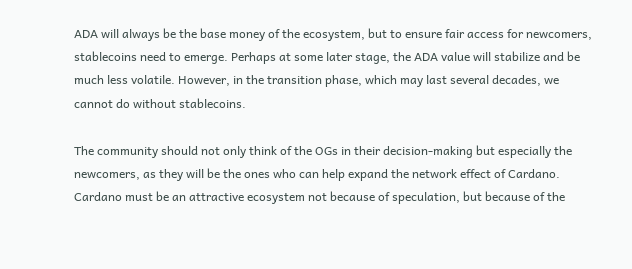ADA will always be the base money of the ecosystem, but to ensure fair access for newcomers, stablecoins need to emerge. Perhaps at some later stage, the ADA value will stabilize and be much less volatile. However, in the transition phase, which may last several decades, we cannot do without stablecoins.

The community should not only think of the OGs in their decision-making but especially the newcomers, as they will be the ones who can help expand the network effect of Cardano. Cardano must be an attractive ecosystem not because of speculation, but because of the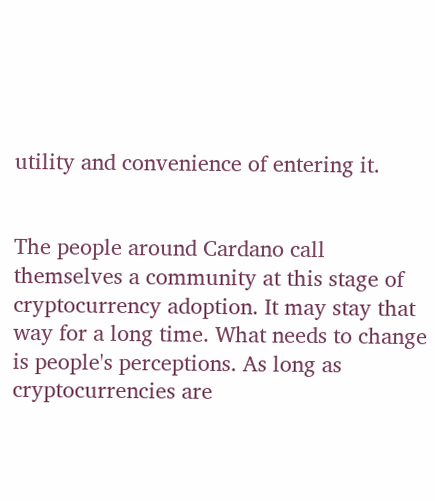utility and convenience of entering it.


The people around Cardano call themselves a community at this stage of cryptocurrency adoption. It may stay that way for a long time. What needs to change is people's perceptions. As long as cryptocurrencies are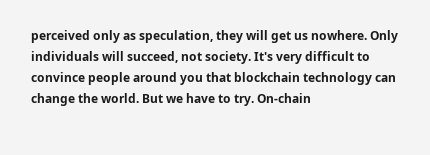perceived only as speculation, they will get us nowhere. Only individuals will succeed, not society. It's very difficult to convince people around you that blockchain technology can change the world. But we have to try. On-chain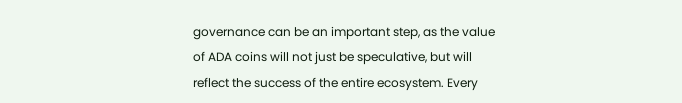governance can be an important step, as the value of ADA coins will not just be speculative, but will reflect the success of the entire ecosystem. Every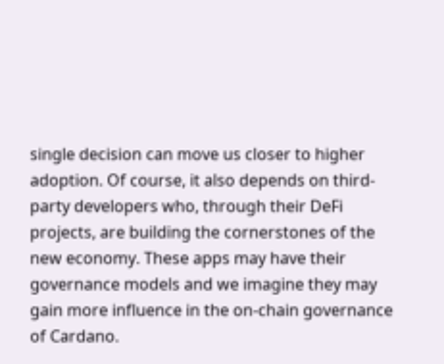single decision can move us closer to higher adoption. Of course, it also depends on third-party developers who, through their DeFi projects, are building the cornerstones of the new economy. These apps may have their governance models and we imagine they may gain more influence in the on-chain governance of Cardano.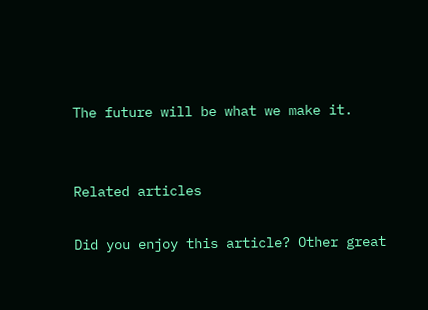The future will be what we make it.


Related articles

Did you enjoy this article? Other great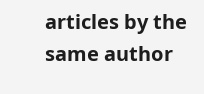articles by the same author